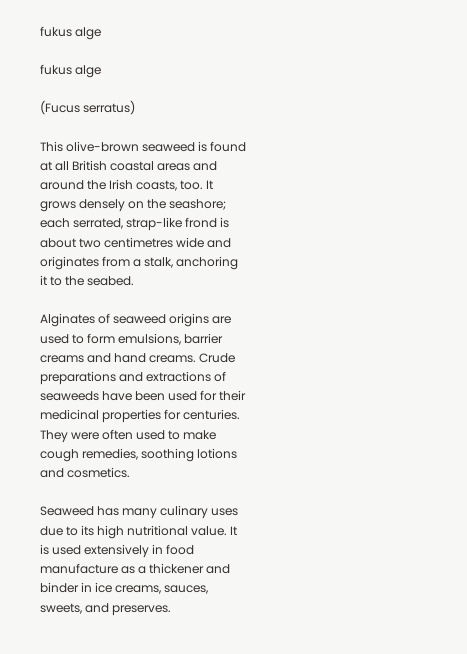fukus alge

fukus alge

(Fucus serratus)

This olive-brown seaweed is found at all British coastal areas and around the Irish coasts, too. It grows densely on the seashore; each serrated, strap-like frond is about two centimetres wide and originates from a stalk, anchoring it to the seabed.

Alginates of seaweed origins are used to form emulsions, barrier creams and hand creams. Crude preparations and extractions of seaweeds have been used for their medicinal properties for centuries. They were often used to make cough remedies, soothing lotions and cosmetics.

Seaweed has many culinary uses due to its high nutritional value. It is used extensively in food manufacture as a thickener and binder in ice creams, sauces, sweets, and preserves.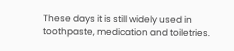These days it is still widely used in toothpaste, medication and toiletries.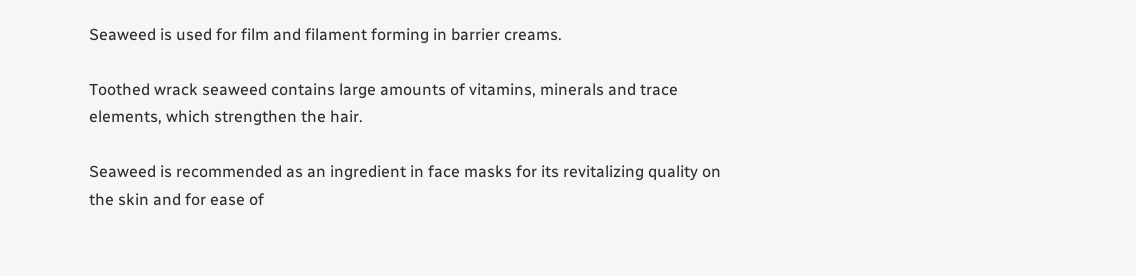Seaweed is used for film and filament forming in barrier creams.

Toothed wrack seaweed contains large amounts of vitamins, minerals and trace elements, which strengthen the hair.

Seaweed is recommended as an ingredient in face masks for its revitalizing quality on the skin and for ease of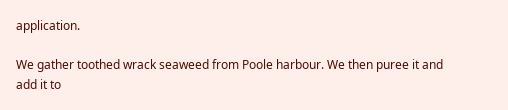application.

We gather toothed wrack seaweed from Poole harbour. We then puree it and add it to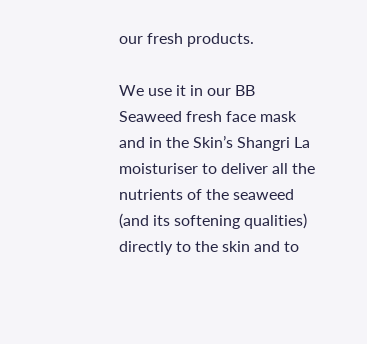our fresh products.

We use it in our BB Seaweed fresh face mask and in the Skin’s Shangri La moisturiser to deliver all the nutrients of the seaweed (and its softening qualities) directly to the skin and to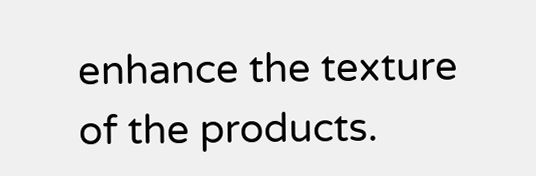enhance the texture of the products.